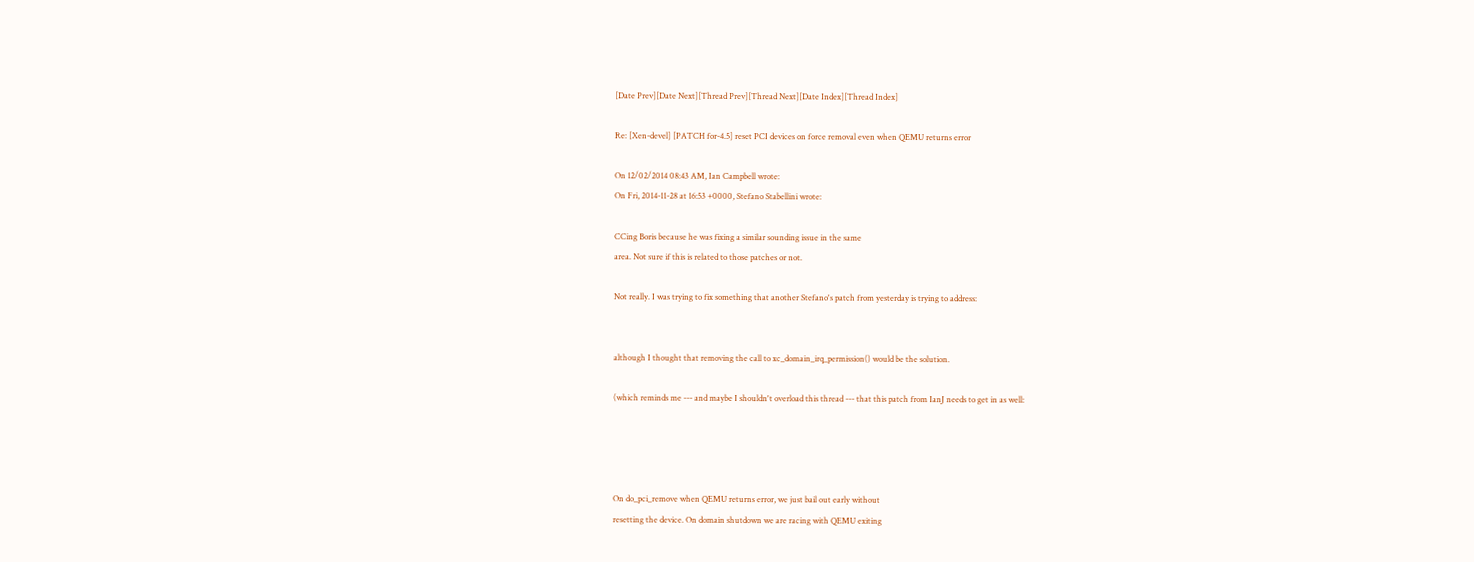[Date Prev][Date Next][Thread Prev][Thread Next][Date Index][Thread Index]

Re: [Xen-devel] [PATCH for-4.5] reset PCI devices on force removal even when QEMU returns error

On 12/02/2014 08:43 AM, Ian Campbell wrote:
On Fri, 2014-11-28 at 16:53 +0000, Stefano Stabellini wrote:

CCing Boris because he was fixing a similar sounding issue in the same
area. Not sure if this is related to those patches or not.

Not really. I was trying to fix something that another Stefano's patch from yesterday is trying to address:


although I thought that removing the call to xc_domain_irq_permission() would be the solution.

(which reminds me --- and maybe I shouldn't overload this thread --- that this patch from IanJ needs to get in as well:




On do_pci_remove when QEMU returns error, we just bail out early without
resetting the device. On domain shutdown we are racing with QEMU exiting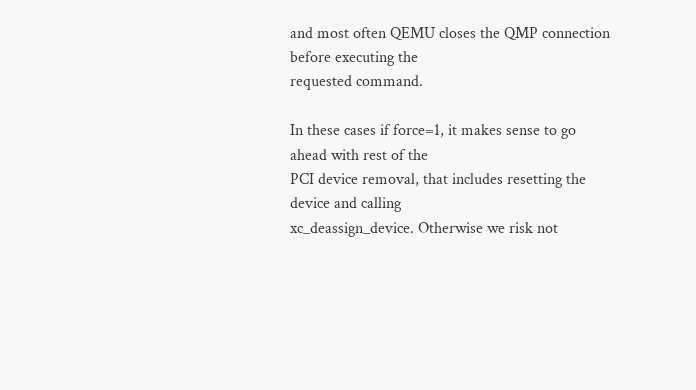and most often QEMU closes the QMP connection before executing the
requested command.

In these cases if force=1, it makes sense to go ahead with rest of the
PCI device removal, that includes resetting the device and calling
xc_deassign_device. Otherwise we risk not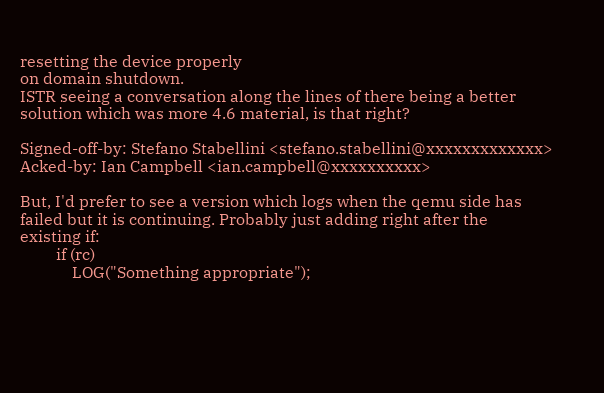resetting the device properly
on domain shutdown.
ISTR seeing a conversation along the lines of there being a better
solution which was more 4.6 material, is that right?

Signed-off-by: Stefano Stabellini <stefano.stabellini@xxxxxxxxxxxxx>
Acked-by: Ian Campbell <ian.campbell@xxxxxxxxxx>

But, I'd prefer to see a version which logs when the qemu side has
failed but it is continuing. Probably just adding right after the
existing if:
         if (rc)
             LOG("Something appropriate");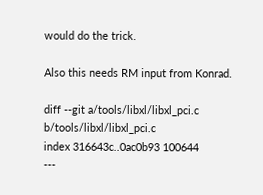would do the trick.

Also this needs RM input from Konrad.

diff --git a/tools/libxl/libxl_pci.c b/tools/libxl/libxl_pci.c
index 316643c..0ac0b93 100644
---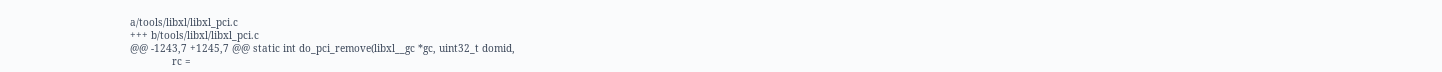a/tools/libxl/libxl_pci.c
+++ b/tools/libxl/libxl_pci.c
@@ -1243,7 +1245,7 @@ static int do_pci_remove(libxl__gc *gc, uint32_t domid,
              rc =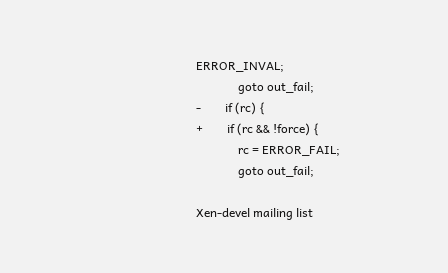ERROR_INVAL;
              goto out_fail;
-        if (rc) {
+        if (rc && !force) {
              rc = ERROR_FAIL;
              goto out_fail;

Xen-devel mailing list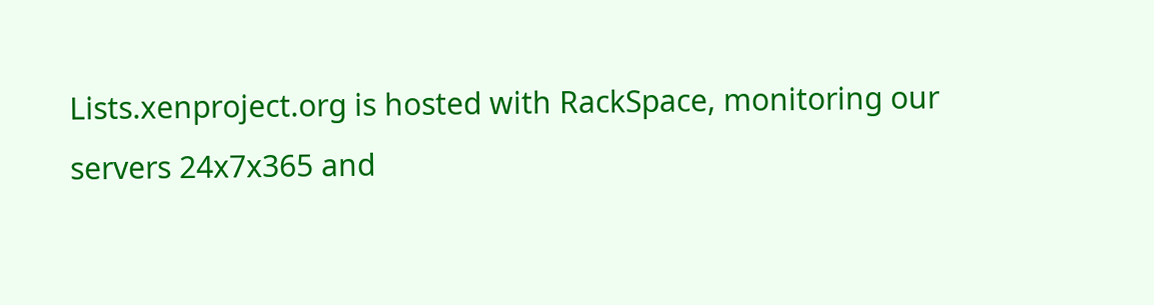Lists.xenproject.org is hosted with RackSpace, monitoring our
servers 24x7x365 and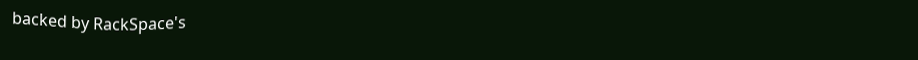backed by RackSpace's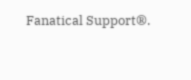Fanatical Support®.